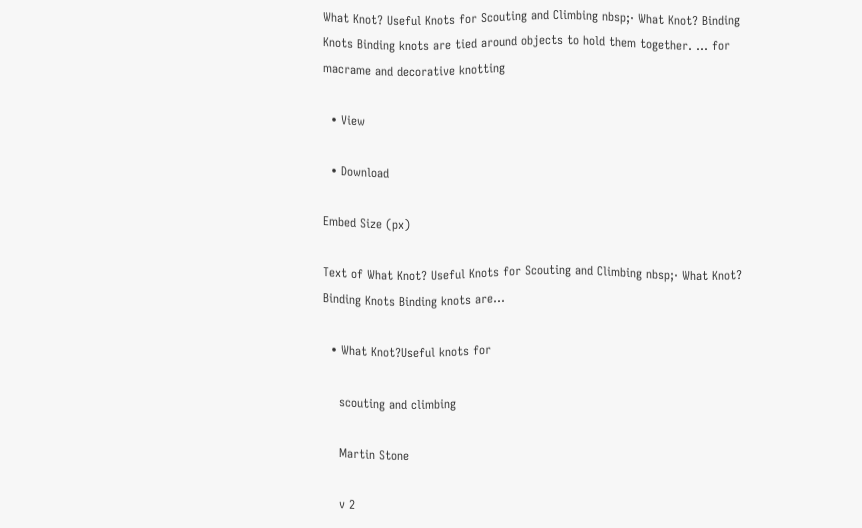What Knot? Useful Knots for Scouting and Climbing nbsp;· What Knot? Binding Knots Binding knots are tied around objects to hold them together. ... for macrame and decorative knotting

  • View

  • Download

Embed Size (px)

Text of What Knot? Useful Knots for Scouting and Climbing nbsp;· What Knot? Binding Knots Binding knots are...

  • What Knot?Useful knots for

    scouting and climbing

    Martin Stone

    v 2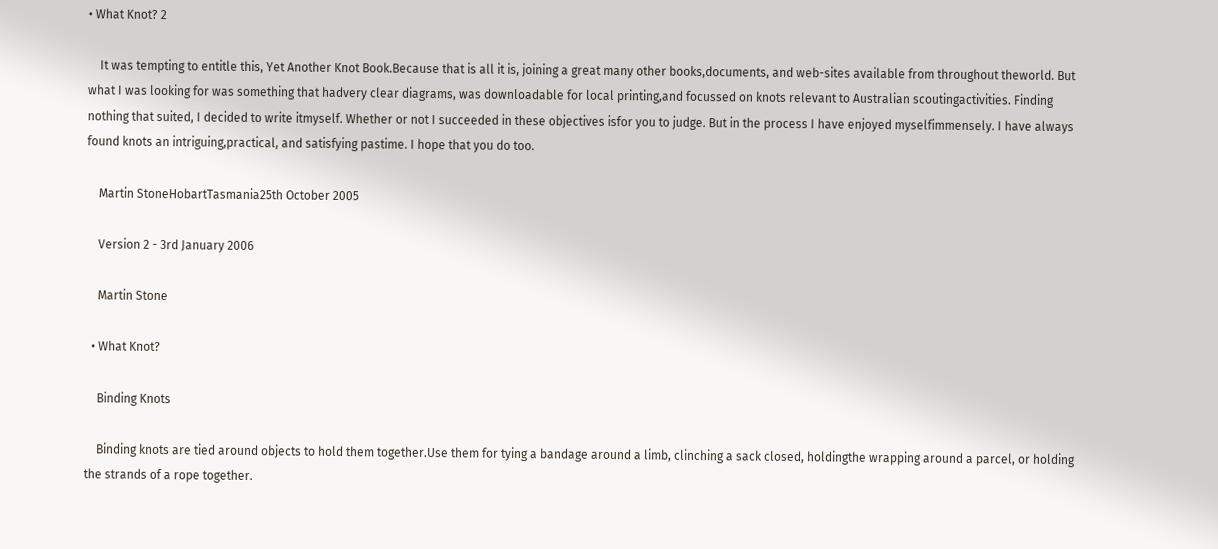• What Knot? 2

    It was tempting to entitle this, Yet Another Knot Book.Because that is all it is, joining a great many other books,documents, and web-sites available from throughout theworld. But what I was looking for was something that hadvery clear diagrams, was downloadable for local printing,and focussed on knots relevant to Australian scoutingactivities. Finding nothing that suited, I decided to write itmyself. Whether or not I succeeded in these objectives isfor you to judge. But in the process I have enjoyed myselfimmensely. I have always found knots an intriguing,practical, and satisfying pastime. I hope that you do too.

    Martin StoneHobartTasmania25th October 2005

    Version 2 - 3rd January 2006

    Martin Stone

  • What Knot?

    Binding Knots

    Binding knots are tied around objects to hold them together.Use them for tying a bandage around a limb, clinching a sack closed, holdingthe wrapping around a parcel, or holding the strands of a rope together.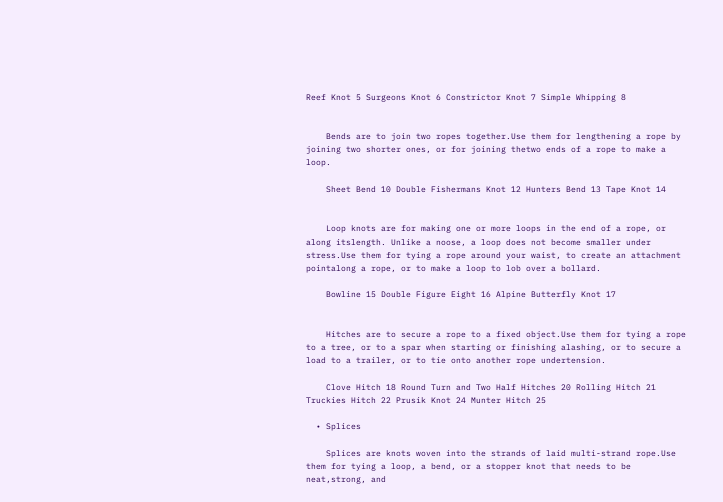Reef Knot 5 Surgeons Knot 6 Constrictor Knot 7 Simple Whipping 8


    Bends are to join two ropes together.Use them for lengthening a rope by joining two shorter ones, or for joining thetwo ends of a rope to make a loop.

    Sheet Bend 10 Double Fishermans Knot 12 Hunters Bend 13 Tape Knot 14


    Loop knots are for making one or more loops in the end of a rope, or along itslength. Unlike a noose, a loop does not become smaller under stress.Use them for tying a rope around your waist, to create an attachment pointalong a rope, or to make a loop to lob over a bollard.

    Bowline 15 Double Figure Eight 16 Alpine Butterfly Knot 17


    Hitches are to secure a rope to a fixed object.Use them for tying a rope to a tree, or to a spar when starting or finishing alashing, or to secure a load to a trailer, or to tie onto another rope undertension.

    Clove Hitch 18 Round Turn and Two Half Hitches 20 Rolling Hitch 21 Truckies Hitch 22 Prusik Knot 24 Munter Hitch 25

  • Splices

    Splices are knots woven into the strands of laid multi-strand rope.Use them for tying a loop, a bend, or a stopper knot that needs to be neat,strong, and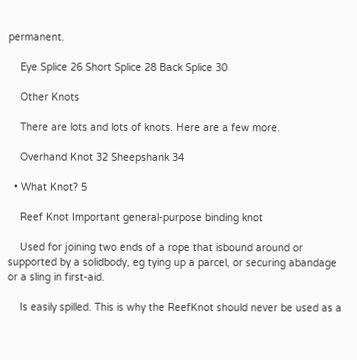permanent.

    Eye Splice 26 Short Splice 28 Back Splice 30

    Other Knots

    There are lots and lots of knots. Here are a few more.

    Overhand Knot 32 Sheepshank 34

  • What Knot? 5

    Reef Knot Important general-purpose binding knot

    Used for joining two ends of a rope that isbound around or supported by a solidbody, eg tying up a parcel, or securing abandage or a sling in first-aid.

    Is easily spilled. This is why the ReefKnot should never be used as a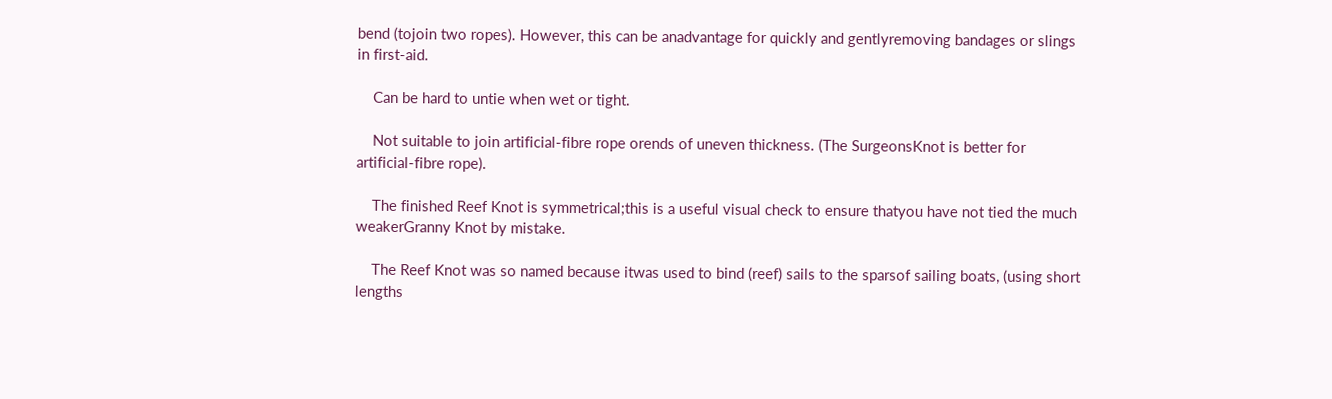bend (tojoin two ropes). However, this can be anadvantage for quickly and gentlyremoving bandages or slings in first-aid.

    Can be hard to untie when wet or tight.

    Not suitable to join artificial-fibre rope orends of uneven thickness. (The SurgeonsKnot is better for artificial-fibre rope).

    The finished Reef Knot is symmetrical;this is a useful visual check to ensure thatyou have not tied the much weakerGranny Knot by mistake.

    The Reef Knot was so named because itwas used to bind (reef) sails to the sparsof sailing boats, (using short lengths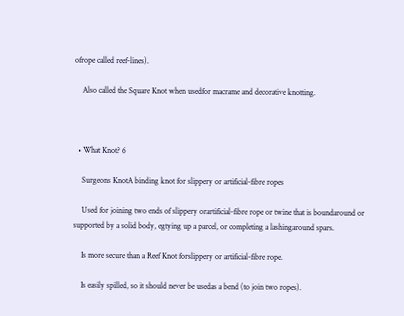ofrope called reef-lines).

    Also called the Square Knot when usedfor macrame and decorative knotting.



  • What Knot? 6

    Surgeons KnotA binding knot for slippery or artificial-fibre ropes

    Used for joining two ends of slippery orartificial-fibre rope or twine that is boundaround or supported by a solid body, egtying up a parcel, or completing a lashingaround spars.

    Is more secure than a Reef Knot forslippery or artificial-fibre rope.

    Is easily spilled, so it should never be usedas a bend (to join two ropes).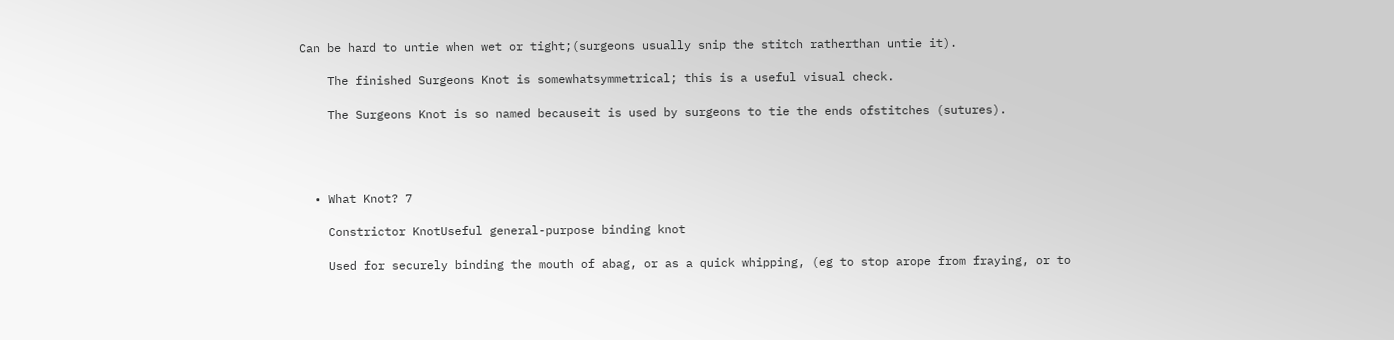Can be hard to untie when wet or tight;(surgeons usually snip the stitch ratherthan untie it).

    The finished Surgeons Knot is somewhatsymmetrical; this is a useful visual check.

    The Surgeons Knot is so named becauseit is used by surgeons to tie the ends ofstitches (sutures).




  • What Knot? 7

    Constrictor KnotUseful general-purpose binding knot

    Used for securely binding the mouth of abag, or as a quick whipping, (eg to stop arope from fraying, or to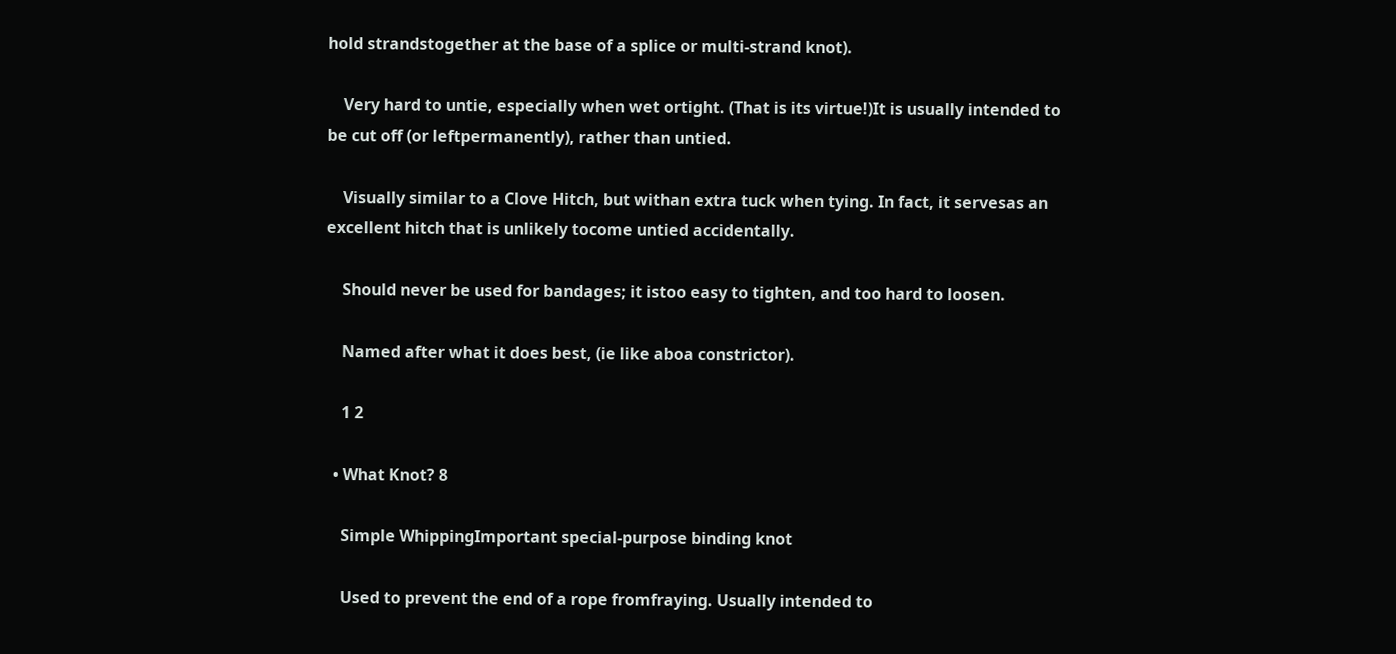hold strandstogether at the base of a splice or multi-strand knot).

    Very hard to untie, especially when wet ortight. (That is its virtue!)It is usually intended to be cut off (or leftpermanently), rather than untied.

    Visually similar to a Clove Hitch, but withan extra tuck when tying. In fact, it servesas an excellent hitch that is unlikely tocome untied accidentally.

    Should never be used for bandages; it istoo easy to tighten, and too hard to loosen.

    Named after what it does best, (ie like aboa constrictor).

    1 2

  • What Knot? 8

    Simple WhippingImportant special-purpose binding knot

    Used to prevent the end of a rope fromfraying. Usually intended to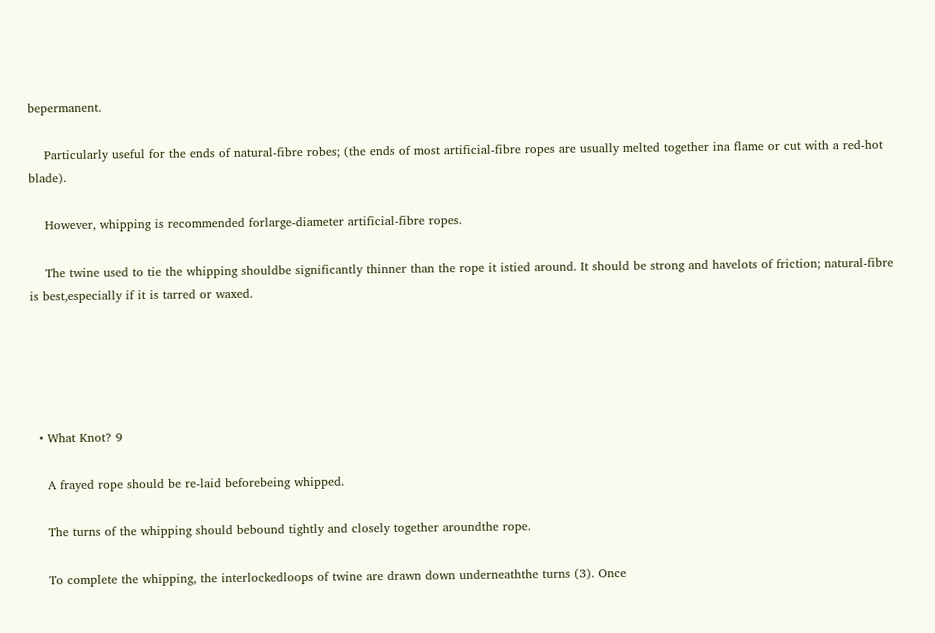bepermanent.

    Particularly useful for the ends of natural-fibre robes; (the ends of most artificial-fibre ropes are usually melted together ina flame or cut with a red-hot blade).

    However, whipping is recommended forlarge-diameter artificial-fibre ropes.

    The twine used to tie the whipping shouldbe significantly thinner than the rope it istied around. It should be strong and havelots of friction; natural-fibre is best,especially if it is tarred or waxed.





  • What Knot? 9

    A frayed rope should be re-laid beforebeing whipped.

    The turns of the whipping should bebound tightly and closely together aroundthe rope.

    To complete the whipping, the interlockedloops of twine are drawn down underneaththe turns (3). Once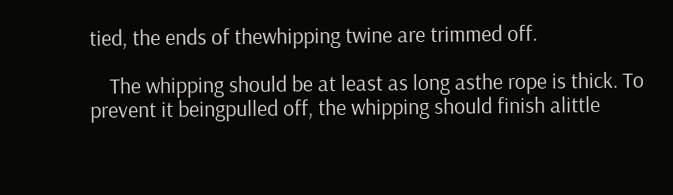tied, the ends of thewhipping twine are trimmed off.

    The whipping should be at least as long asthe rope is thick. To prevent it beingpulled off, the whipping should finish alittle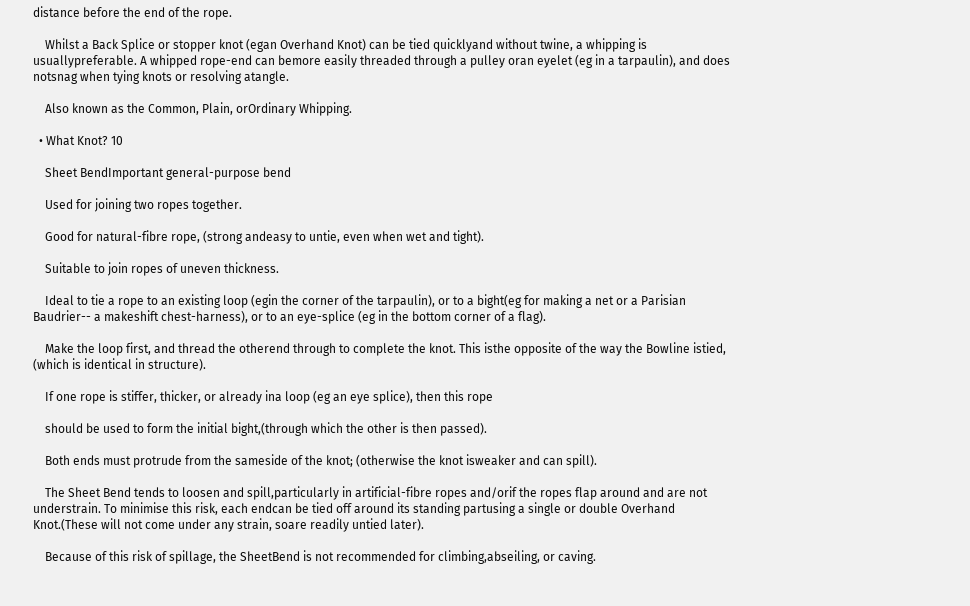distance before the end of the rope.

    Whilst a Back Splice or stopper knot (egan Overhand Knot) can be tied quicklyand without twine, a whipping is usuallypreferable. A whipped rope-end can bemore easily threaded through a pulley oran eyelet (eg in a tarpaulin), and does notsnag when tying knots or resolving atangle.

    Also known as the Common, Plain, orOrdinary Whipping.

  • What Knot? 10

    Sheet BendImportant general-purpose bend

    Used for joining two ropes together.

    Good for natural-fibre rope, (strong andeasy to untie, even when wet and tight).

    Suitable to join ropes of uneven thickness.

    Ideal to tie a rope to an existing loop (egin the corner of the tarpaulin), or to a bight(eg for making a net or a Parisian Baudrier-- a makeshift chest-harness), or to an eye-splice (eg in the bottom corner of a flag).

    Make the loop first, and thread the otherend through to complete the knot. This isthe opposite of the way the Bowline istied, (which is identical in structure).

    If one rope is stiffer, thicker, or already ina loop (eg an eye splice), then this rope

    should be used to form the initial bight,(through which the other is then passed).

    Both ends must protrude from the sameside of the knot; (otherwise the knot isweaker and can spill).

    The Sheet Bend tends to loosen and spill,particularly in artificial-fibre ropes and/orif the ropes flap around and are not understrain. To minimise this risk, each endcan be tied off around its standing partusing a single or double Overhand Knot.(These will not come under any strain, soare readily untied later).

    Because of this risk of spillage, the SheetBend is not recommended for climbing,abseiling, or caving.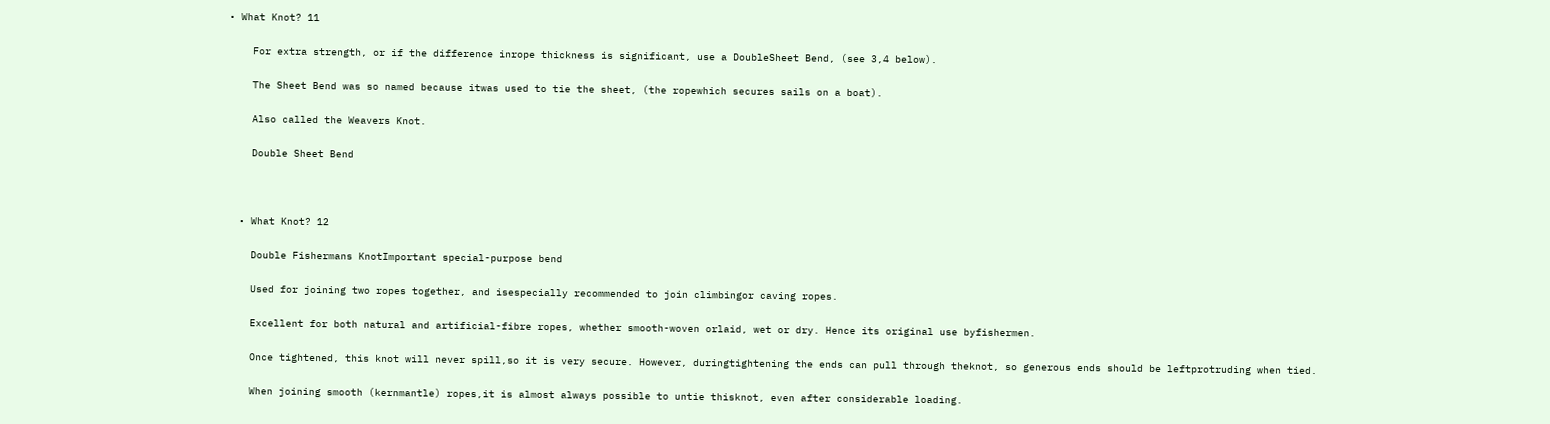• What Knot? 11

    For extra strength, or if the difference inrope thickness is significant, use a DoubleSheet Bend, (see 3,4 below).

    The Sheet Bend was so named because itwas used to tie the sheet, (the ropewhich secures sails on a boat).

    Also called the Weavers Knot.

    Double Sheet Bend



  • What Knot? 12

    Double Fishermans KnotImportant special-purpose bend

    Used for joining two ropes together, and isespecially recommended to join climbingor caving ropes.

    Excellent for both natural and artificial-fibre ropes, whether smooth-woven orlaid, wet or dry. Hence its original use byfishermen.

    Once tightened, this knot will never spill,so it is very secure. However, duringtightening the ends can pull through theknot, so generous ends should be leftprotruding when tied.

    When joining smooth (kernmantle) ropes,it is almost always possible to untie thisknot, even after considerable loading.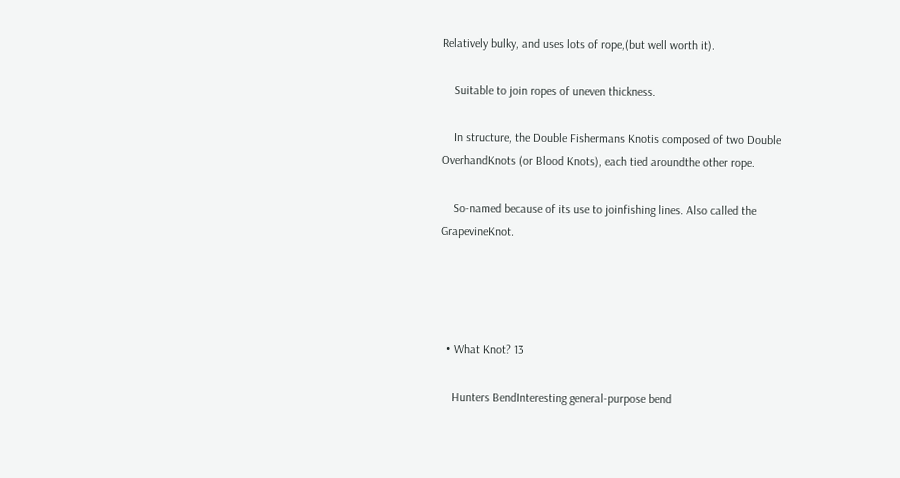Relatively bulky, and uses lots of rope,(but well worth it).

    Suitable to join ropes of uneven thickness.

    In structure, the Double Fishermans Knotis composed of two Double OverhandKnots (or Blood Knots), each tied aroundthe other rope.

    So-named because of its use to joinfishing lines. Also called the GrapevineKnot.




  • What Knot? 13

    Hunters BendInteresting general-purpose bend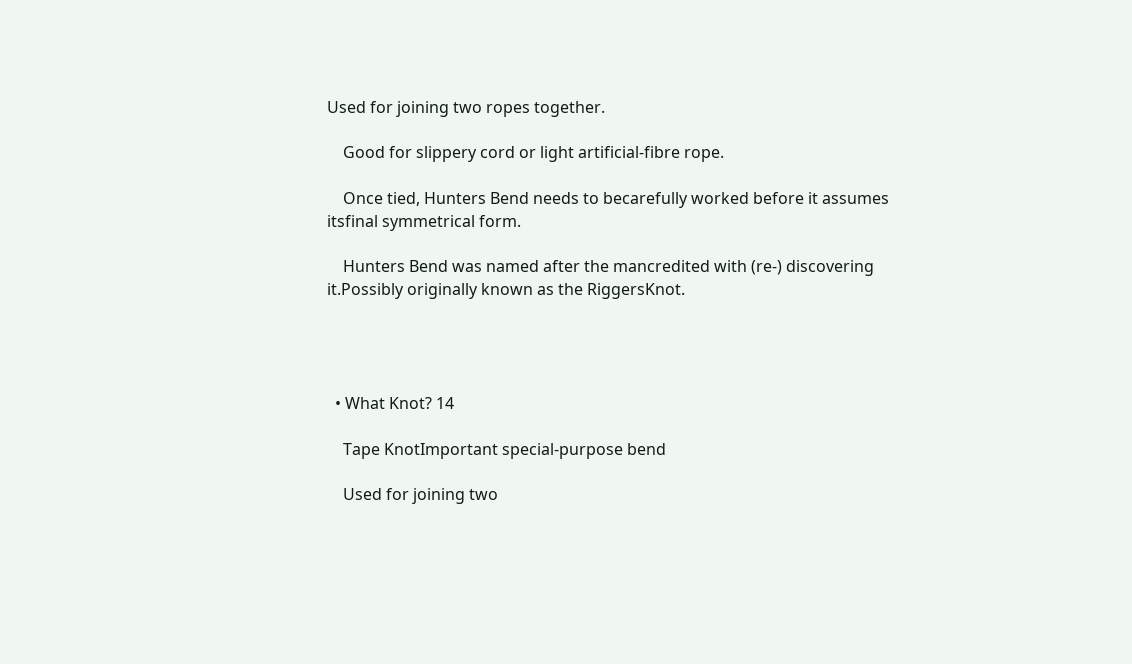Used for joining two ropes together.

    Good for slippery cord or light artificial-fibre rope.

    Once tied, Hunters Bend needs to becarefully worked before it assumes itsfinal symmetrical form.

    Hunters Bend was named after the mancredited with (re-) discovering it.Possibly originally known as the RiggersKnot.




  • What Knot? 14

    Tape KnotImportant special-purpose bend

    Used for joining two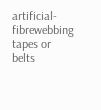artificial-fibrewebbing tapes or belts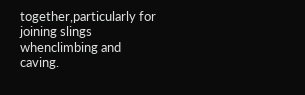together,particularly for joining slings whenclimbing and caving.